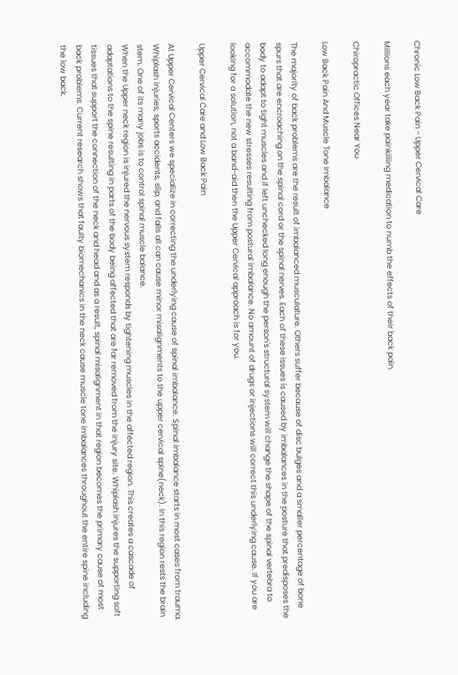Chronic Low Back Pain - Upper Cervical Care

Millions each year take painkilling medication to numb the effects of their back pain.

Chiropractic Offices Near You

Low Back Pain And Muscle Tone Imbalance

The majority of back problems are the result of imbalanced musculature. Others suffer because of disc bulges and a smaller percentage of bone spurs that are encroaching on the spinal cord or the spinal nerves. Each of these issues is caused by imbalances in the posture that predisposes the body to adapt to tight muscles and if left unchecked long enough the person's structural system will change the shape of the spinal vertebra to accommodate the new stresses resulting from postural imbalance. No amount of drugs or injections will correct this underlying cause. If you are looking for a solution, not a band-aid then the Upper Cervical approach is for you.

Upper Cervical Care and Low Back Pain

At Upper Cervical Centers we specialize in correcting the underlying cause of spinal imbalance. Spinal imbalance starts in most cases from trauma. Whiplash injuries, sports accidents, slip, and falls all can cause minor misalignments to the upper cervical spine(neck). In this region rests the brain stem. One of its many jobs is to control spinal muscle balance.
When the Upper neck region is injured the nervous system responds by tightening muscles in the affected region. This creates a cascade of adaptations to the spine resulting in parts of the body being affected that are far removed from the injury site. Whiplash injures the supporting soft tissues that support the connection of the neck and head and as a result, spinal misalignment in that region becomes the primary cause of most back problems. Current research shows that faulty biomechanics in the neck cause muscle tone imbalances throughout the entire spine including the low back.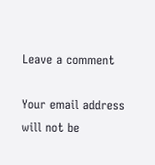Leave a comment

Your email address will not be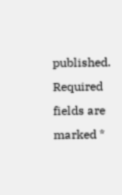published. Required fields are marked *